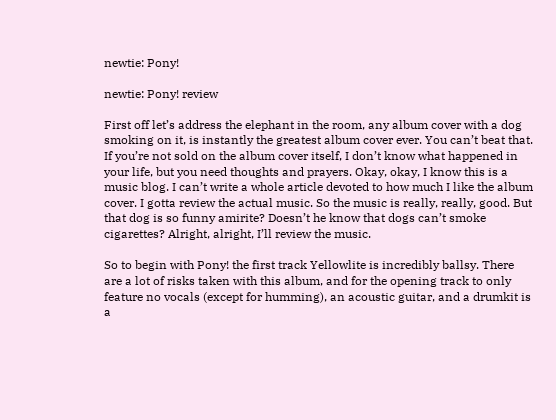newtie: Pony!

newtie: Pony! review

First off let’s address the elephant in the room, any album cover with a dog smoking on it, is instantly the greatest album cover ever. You can’t beat that. If you’re not sold on the album cover itself, I don’t know what happened in your life, but you need thoughts and prayers. Okay, okay, I know this is a music blog. I can’t write a whole article devoted to how much I like the album cover. I gotta review the actual music. So the music is really, really, good. But that dog is so funny amirite? Doesn’t he know that dogs can’t smoke cigarettes? Alright, alright, I’ll review the music.

So to begin with Pony! the first track Yellowlite is incredibly ballsy. There are a lot of risks taken with this album, and for the opening track to only feature no vocals (except for humming), an acoustic guitar, and a drumkit is a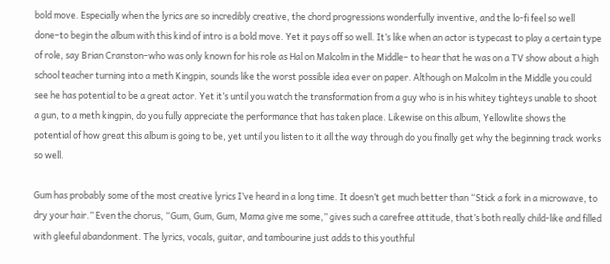bold move. Especially when the lyrics are so incredibly creative, the chord progressions wonderfully inventive, and the lo-fi feel so well done–to begin the album with this kind of intro is a bold move. Yet it pays off so well. It’s like when an actor is typecast to play a certain type of role, say Brian Cranston–who was only known for his role as Hal on Malcolm in the Middle– to hear that he was on a TV show about a high school teacher turning into a meth Kingpin, sounds like the worst possible idea ever on paper. Although on Malcolm in the Middle you could see he has potential to be a great actor. Yet it’s until you watch the transformation from a guy who is in his whitey tighteys unable to shoot a gun, to a meth kingpin, do you fully appreciate the performance that has taken place. Likewise on this album, Yellowlite shows the potential of how great this album is going to be, yet until you listen to it all the way through do you finally get why the beginning track works so well.

Gum has probably some of the most creative lyrics I’ve heard in a long time. It doesn’t get much better than “Stick a fork in a microwave, to dry your hair.” Even the chorus, “Gum, Gum, Gum, Mama give me some,” gives such a carefree attitude, that’s both really child-like and filled with gleeful abandonment. The lyrics, vocals, guitar, and tambourine just adds to this youthful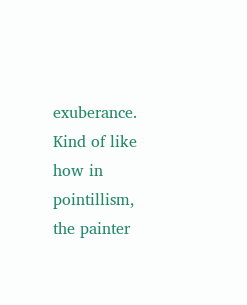exuberance. Kind of like how in pointillism, the painter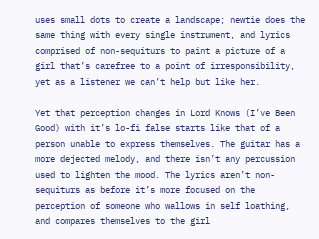uses small dots to create a landscape; newtie does the same thing with every single instrument, and lyrics comprised of non-sequiturs to paint a picture of a girl that’s carefree to a point of irresponsibility, yet as a listener we can’t help but like her.

Yet that perception changes in Lord Knows (I’ve Been Good) with it’s lo-fi false starts like that of a person unable to express themselves. The guitar has a more dejected melody, and there isn’t any percussion used to lighten the mood. The lyrics aren’t non-sequiturs as before it’s more focused on the perception of someone who wallows in self loathing, and compares themselves to the girl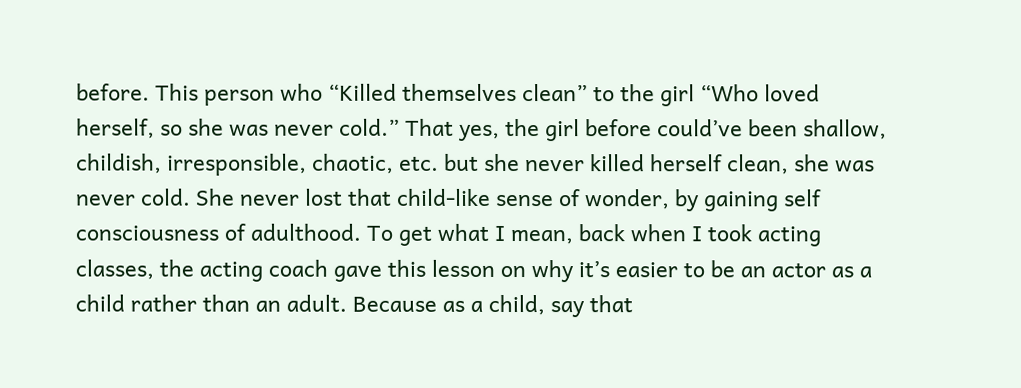before. This person who “Killed themselves clean” to the girl “Who loved herself, so she was never cold.” That yes, the girl before could’ve been shallow, childish, irresponsible, chaotic, etc. but she never killed herself clean, she was never cold. She never lost that child-like sense of wonder, by gaining self consciousness of adulthood. To get what I mean, back when I took acting classes, the acting coach gave this lesson on why it’s easier to be an actor as a child rather than an adult. Because as a child, say that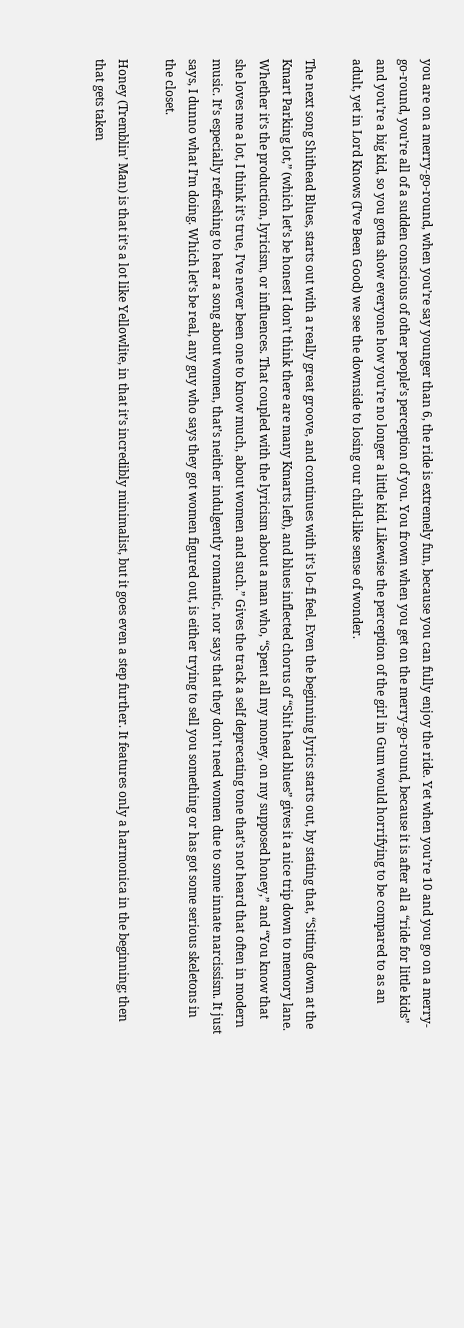you are on a merry-go-round, when you’re say younger than 6, the ride is extremely fun, because you can fully enjoy the ride. Yet when you’re 10 and you go on a merry-go-round, you’re all of a sudden conscious of other people’s perception of you. You frown when you get on the merry-go-round, because it is after all a “ride for little kids” and you’re a big kid, so you gotta show everyone how you’re no longer a little kid. Likewise the perception of the girl in Gum would horrifying to be compared to as an adult, yet in Lord Knows (I’ve Been Good) we see the downside to losing our child-like sense of wonder.

The next song Shithead Blues, starts out with a really great groove, and continues with it’s lo-fi feel. Even the beginning lyrics starts out, by stating that, “Sitting down at the Kmart Parking lot,” (which let’s be honest I don’t think there are many Kmarts left), and blues inflected chorus of “Shit head blues” gives it a nice trip down to memory lane. Whether it’s the production, lyricism, or influences. That coupled with the lyricism about a man who, “Spent all my money, on my supposed honey,” and “You know that she loves me a lot, I think it’s true, I’ve never been one to know much, about women and such.” Gives the track a self deprecating tone that’s not heard that often in modern music. It’s especially refreshing to hear a song about women, that’s neither indulgently romantic, nor says that they don’t need women due to some innate narcissism. It just says, I dunno what I’m doing. Which let’s be real, any guy who says they got women figured out, is either trying to sell you something or has got some serious skeletons in the closet.

Honey (Tremblin’ Man) is that it’s a lot like Yellowlite, in that it’s incredibly minimalist, but it goes even a step further. It features only a harmonica in the beginning; then that gets taken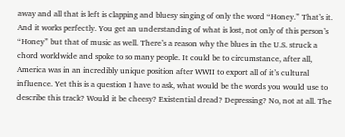away and all that is left is clapping and bluesy singing of only the word “Honey.” That’s it. And it works perfectly. You get an understanding of what is lost, not only of this person’s “Honey” but that of music as well. There’s a reason why the blues in the U.S. struck a chord worldwide and spoke to so many people. It could be to circumstance, after all, America was in an incredibly unique position after WWII to export all of it’s cultural influence. Yet this is a question I have to ask, what would be the words you would use to describe this track? Would it be cheesy? Existential dread? Depressing? No, not at all. The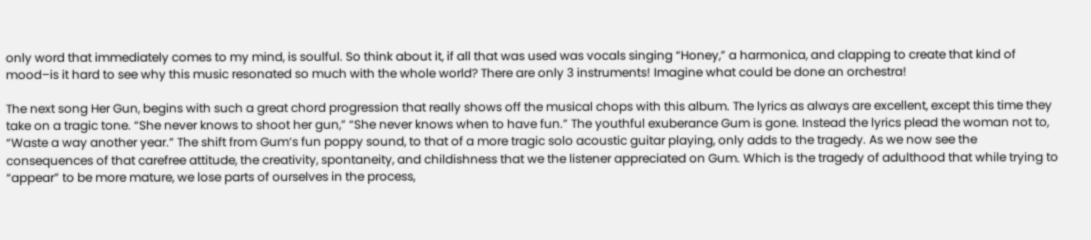only word that immediately comes to my mind, is soulful. So think about it, if all that was used was vocals singing “Honey,” a harmonica, and clapping to create that kind of mood–is it hard to see why this music resonated so much with the whole world? There are only 3 instruments! Imagine what could be done an orchestra!

The next song Her Gun, begins with such a great chord progression that really shows off the musical chops with this album. The lyrics as always are excellent, except this time they take on a tragic tone. “She never knows to shoot her gun,” “She never knows when to have fun.” The youthful exuberance Gum is gone. Instead the lyrics plead the woman not to, “Waste a way another year.” The shift from Gum‘s fun poppy sound, to that of a more tragic solo acoustic guitar playing, only adds to the tragedy. As we now see the consequences of that carefree attitude, the creativity, spontaneity, and childishness that we the listener appreciated on Gum. Which is the tragedy of adulthood that while trying to “appear” to be more mature, we lose parts of ourselves in the process,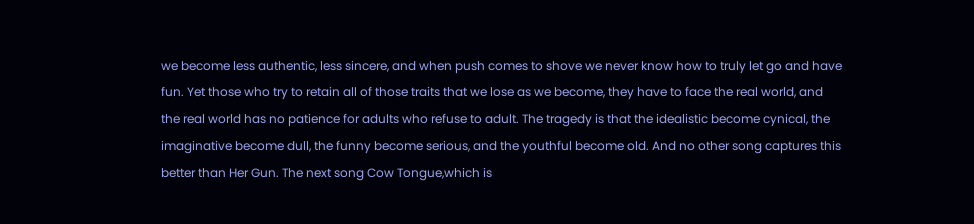we become less authentic, less sincere, and when push comes to shove we never know how to truly let go and have fun. Yet those who try to retain all of those traits that we lose as we become, they have to face the real world, and the real world has no patience for adults who refuse to adult. The tragedy is that the idealistic become cynical, the imaginative become dull, the funny become serious, and the youthful become old. And no other song captures this better than Her Gun. The next song Cow Tongue,which is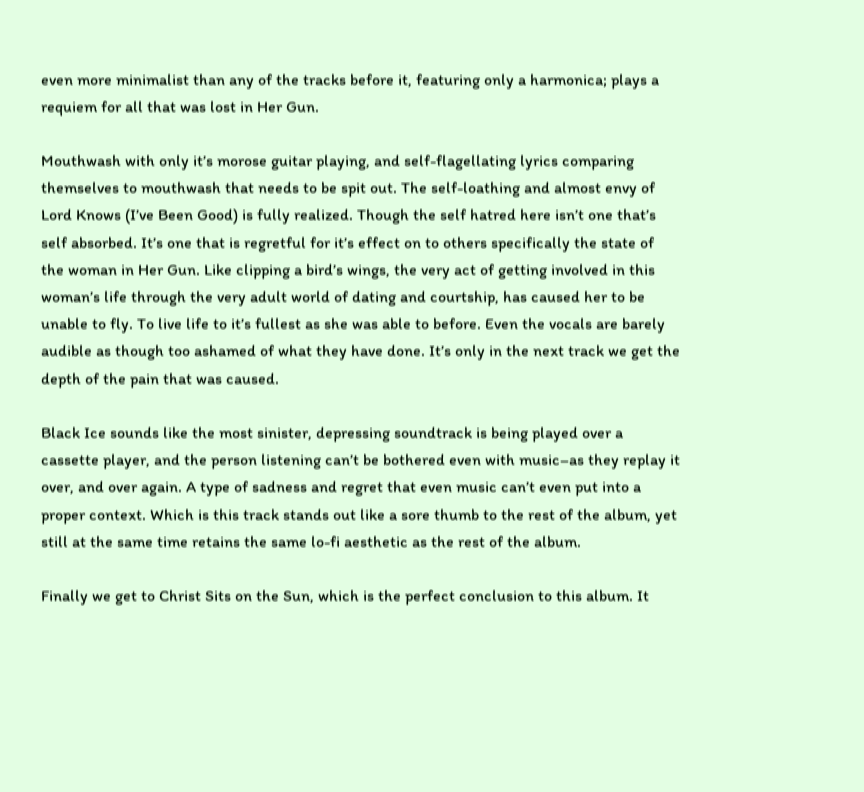even more minimalist than any of the tracks before it, featuring only a harmonica; plays a requiem for all that was lost in Her Gun.

Mouthwash with only it’s morose guitar playing, and self-flagellating lyrics comparing themselves to mouthwash that needs to be spit out. The self-loathing and almost envy of Lord Knows (I’ve Been Good) is fully realized. Though the self hatred here isn’t one that’s self absorbed. It’s one that is regretful for it’s effect on to others specifically the state of the woman in Her Gun. Like clipping a bird’s wings, the very act of getting involved in this woman’s life through the very adult world of dating and courtship, has caused her to be unable to fly. To live life to it’s fullest as she was able to before. Even the vocals are barely audible as though too ashamed of what they have done. It’s only in the next track we get the depth of the pain that was caused.

Black Ice sounds like the most sinister, depressing soundtrack is being played over a cassette player, and the person listening can’t be bothered even with music–as they replay it over, and over again. A type of sadness and regret that even music can’t even put into a proper context. Which is this track stands out like a sore thumb to the rest of the album, yet still at the same time retains the same lo-fi aesthetic as the rest of the album.

Finally we get to Christ Sits on the Sun, which is the perfect conclusion to this album. It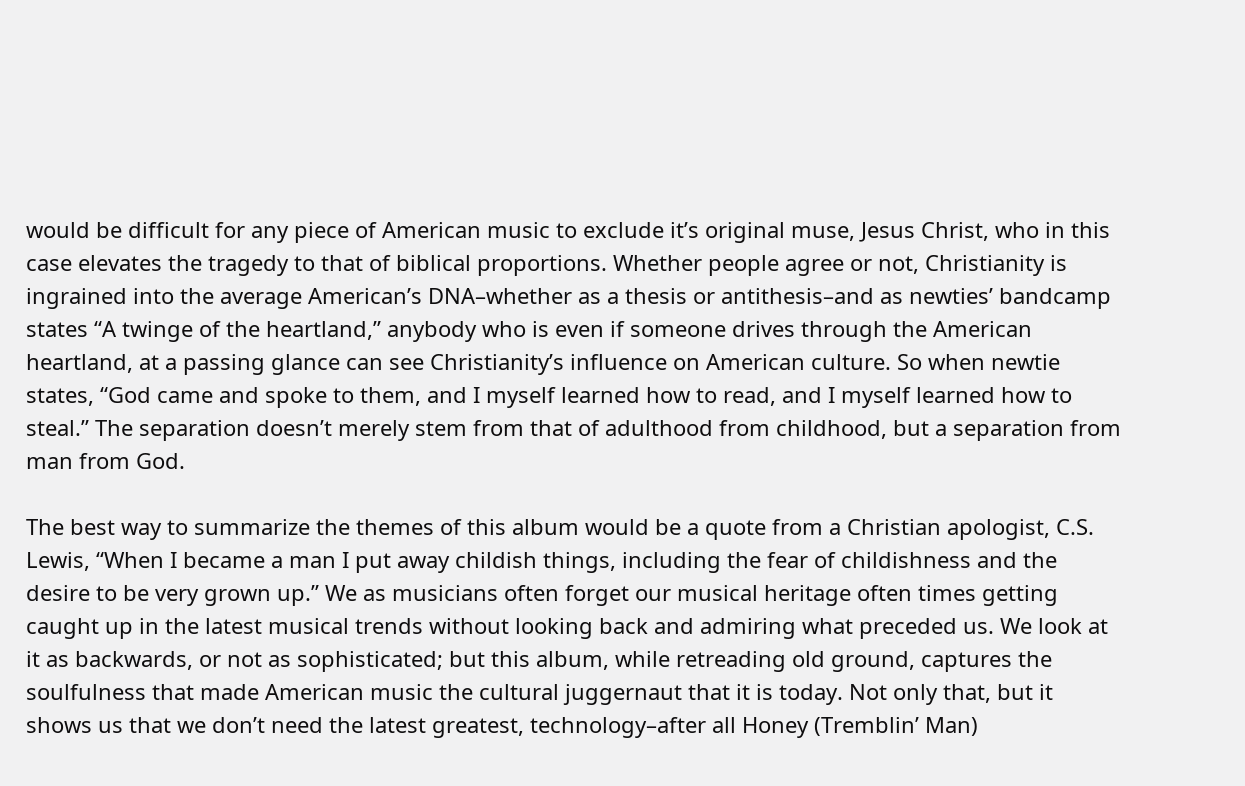would be difficult for any piece of American music to exclude it’s original muse, Jesus Christ, who in this case elevates the tragedy to that of biblical proportions. Whether people agree or not, Christianity is ingrained into the average American’s DNA–whether as a thesis or antithesis–and as newties’ bandcamp states “A twinge of the heartland,” anybody who is even if someone drives through the American heartland, at a passing glance can see Christianity’s influence on American culture. So when newtie states, “God came and spoke to them, and I myself learned how to read, and I myself learned how to steal.” The separation doesn’t merely stem from that of adulthood from childhood, but a separation from man from God.

The best way to summarize the themes of this album would be a quote from a Christian apologist, C.S. Lewis, “When I became a man I put away childish things, including the fear of childishness and the desire to be very grown up.” We as musicians often forget our musical heritage often times getting caught up in the latest musical trends without looking back and admiring what preceded us. We look at it as backwards, or not as sophisticated; but this album, while retreading old ground, captures the soulfulness that made American music the cultural juggernaut that it is today. Not only that, but it shows us that we don’t need the latest greatest, technology–after all Honey (Tremblin’ Man)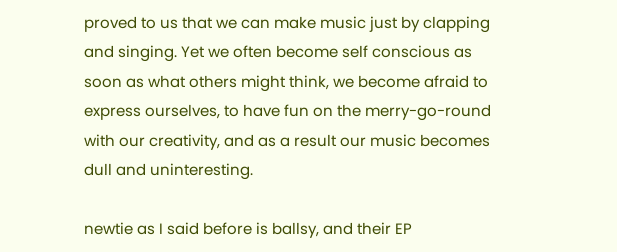proved to us that we can make music just by clapping and singing. Yet we often become self conscious as soon as what others might think, we become afraid to express ourselves, to have fun on the merry-go-round with our creativity, and as a result our music becomes dull and uninteresting.

newtie as I said before is ballsy, and their EP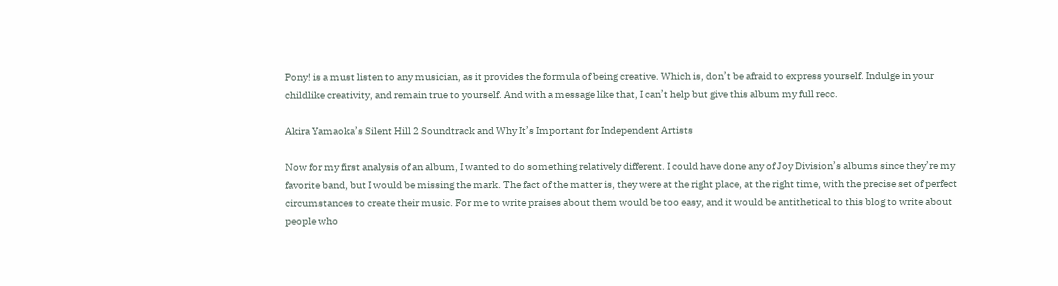Pony! is a must listen to any musician, as it provides the formula of being creative. Which is, don’t be afraid to express yourself. Indulge in your childlike creativity, and remain true to yourself. And with a message like that, I can’t help but give this album my full recc.

Akira Yamaoka’s Silent Hill 2 Soundtrack and Why It’s Important for Independent Artists

Now for my first analysis of an album, I wanted to do something relatively different. I could have done any of Joy Division’s albums since they’re my favorite band, but I would be missing the mark. The fact of the matter is, they were at the right place, at the right time, with the precise set of perfect circumstances to create their music. For me to write praises about them would be too easy, and it would be antithetical to this blog to write about people who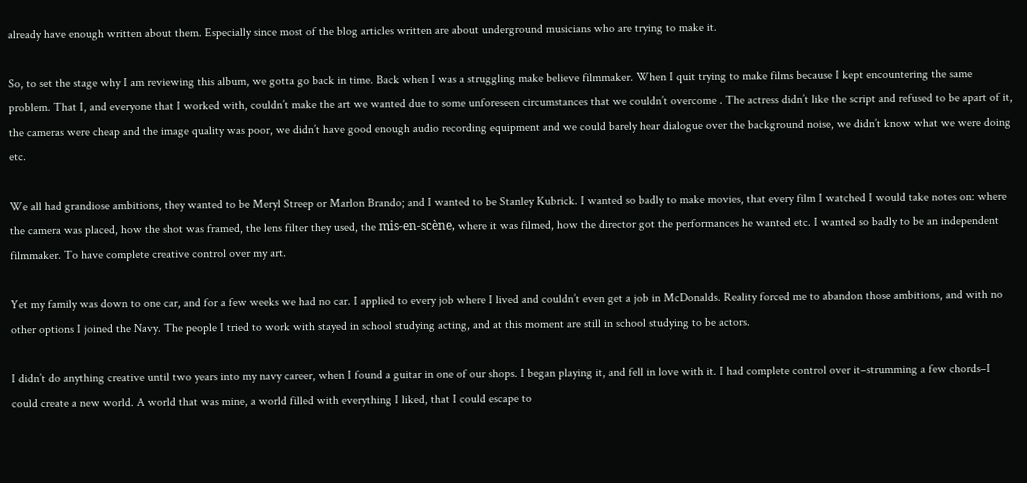already have enough written about them. Especially since most of the blog articles written are about underground musicians who are trying to make it.

So, to set the stage why I am reviewing this album, we gotta go back in time. Back when I was a struggling make believe filmmaker. When I quit trying to make films because I kept encountering the same problem. That I, and everyone that I worked with, couldn’t make the art we wanted due to some unforeseen circumstances that we couldn’t overcome . The actress didn’t like the script and refused to be apart of it, the cameras were cheap and the image quality was poor, we didn’t have good enough audio recording equipment and we could barely hear dialogue over the background noise, we didn’t know what we were doing etc.

We all had grandiose ambitions, they wanted to be Meryl Streep or Marlon Brando; and I wanted to be Stanley Kubrick. I wanted so badly to make movies, that every film I watched I would take notes on: where the camera was placed, how the shot was framed, the lens filter they used, the mis-en-scène, where it was filmed, how the director got the performances he wanted etc. I wanted so badly to be an independent filmmaker. To have complete creative control over my art.

Yet my family was down to one car, and for a few weeks we had no car. I applied to every job where I lived and couldn’t even get a job in McDonalds. Reality forced me to abandon those ambitions, and with no other options I joined the Navy. The people I tried to work with stayed in school studying acting, and at this moment are still in school studying to be actors.

I didn’t do anything creative until two years into my navy career, when I found a guitar in one of our shops. I began playing it, and fell in love with it. I had complete control over it–strumming a few chords–I could create a new world. A world that was mine, a world filled with everything I liked, that I could escape to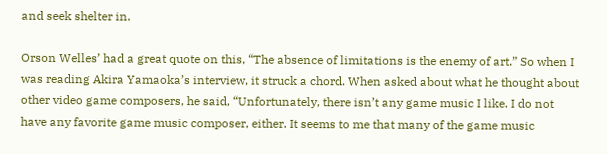and seek shelter in.

Orson Welles’ had a great quote on this, “The absence of limitations is the enemy of art.” So when I was reading Akira Yamaoka’s interview, it struck a chord. When asked about what he thought about other video game composers, he said, “Unfortunately, there isn’t any game music I like. I do not have any favorite game music composer, either. It seems to me that many of the game music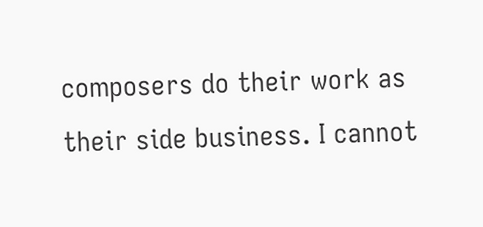composers do their work as their side business. I cannot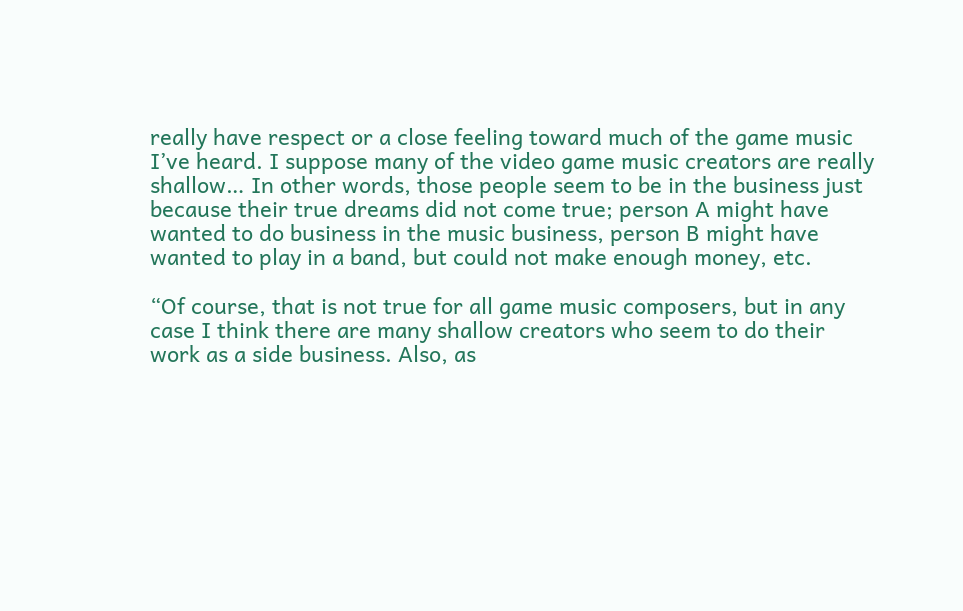really have respect or a close feeling toward much of the game music I’ve heard. I suppose many of the video game music creators are really shallow… In other words, those people seem to be in the business just because their true dreams did not come true; person A might have wanted to do business in the music business, person B might have wanted to play in a band, but could not make enough money, etc.

“Of course, that is not true for all game music composers, but in any case I think there are many shallow creators who seem to do their work as a side business. Also, as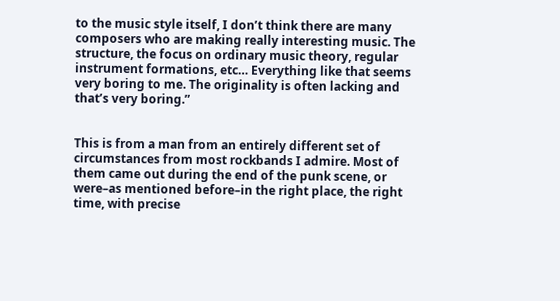to the music style itself, I don’t think there are many composers who are making really interesting music. The structure, the focus on ordinary music theory, regular instrument formations, etc… Everything like that seems very boring to me. The originality is often lacking and that’s very boring.”


This is from a man from an entirely different set of circumstances from most rockbands I admire. Most of them came out during the end of the punk scene, or were–as mentioned before–in the right place, the right time, with precise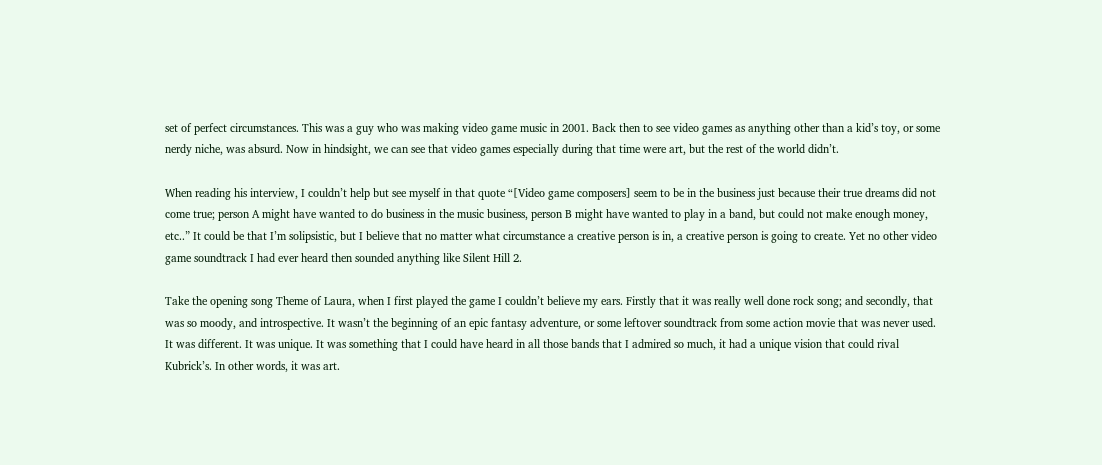set of perfect circumstances. This was a guy who was making video game music in 2001. Back then to see video games as anything other than a kid’s toy, or some nerdy niche, was absurd. Now in hindsight, we can see that video games especially during that time were art, but the rest of the world didn’t.

When reading his interview, I couldn’t help but see myself in that quote “[Video game composers] seem to be in the business just because their true dreams did not come true; person A might have wanted to do business in the music business, person B might have wanted to play in a band, but could not make enough money, etc..” It could be that I’m solipsistic, but I believe that no matter what circumstance a creative person is in, a creative person is going to create. Yet no other video game soundtrack I had ever heard then sounded anything like Silent Hill 2.

Take the opening song Theme of Laura, when I first played the game I couldn’t believe my ears. Firstly that it was really well done rock song; and secondly, that was so moody, and introspective. It wasn’t the beginning of an epic fantasy adventure, or some leftover soundtrack from some action movie that was never used. It was different. It was unique. It was something that I could have heard in all those bands that I admired so much, it had a unique vision that could rival Kubrick’s. In other words, it was art.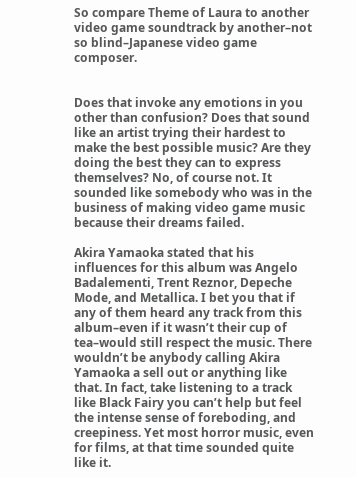So compare Theme of Laura to another video game soundtrack by another–not so blind–Japanese video game composer.


Does that invoke any emotions in you other than confusion? Does that sound like an artist trying their hardest to make the best possible music? Are they doing the best they can to express themselves? No, of course not. It sounded like somebody who was in the business of making video game music because their dreams failed.

Akira Yamaoka stated that his influences for this album was Angelo Badalementi, Trent Reznor, Depeche Mode, and Metallica. I bet you that if any of them heard any track from this album–even if it wasn’t their cup of tea–would still respect the music. There wouldn’t be anybody calling Akira Yamaoka a sell out or anything like that. In fact, take listening to a track like Black Fairy you can’t help but feel the intense sense of foreboding, and creepiness. Yet most horror music, even for films, at that time sounded quite like it.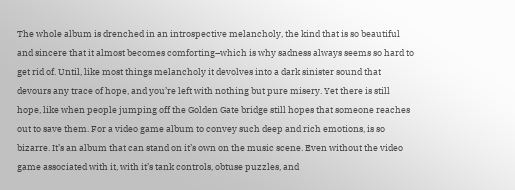The whole album is drenched in an introspective melancholy, the kind that is so beautiful and sincere that it almost becomes comforting–which is why sadness always seems so hard to get rid of. Until, like most things melancholy it devolves into a dark sinister sound that devours any trace of hope, and you’re left with nothing but pure misery. Yet there is still hope, like when people jumping off the Golden Gate bridge still hopes that someone reaches out to save them. For a video game album to convey such deep and rich emotions, is so bizarre. It’s an album that can stand on it’s own on the music scene. Even without the video game associated with it, with it’s tank controls, obtuse puzzles, and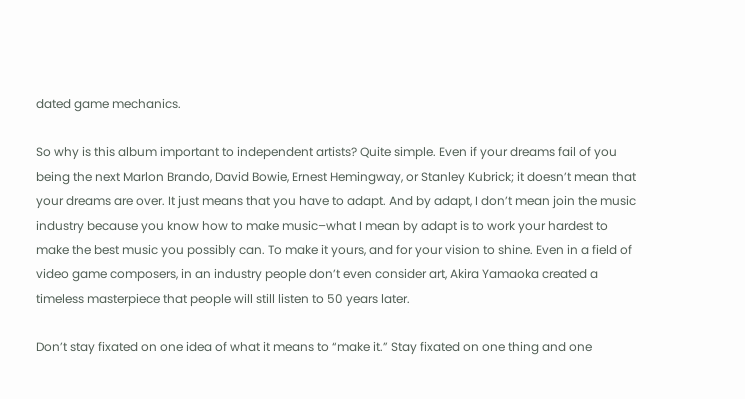dated game mechanics.

So why is this album important to independent artists? Quite simple. Even if your dreams fail of you being the next Marlon Brando, David Bowie, Ernest Hemingway, or Stanley Kubrick; it doesn’t mean that your dreams are over. It just means that you have to adapt. And by adapt, I don’t mean join the music industry because you know how to make music–what I mean by adapt is to work your hardest to make the best music you possibly can. To make it yours, and for your vision to shine. Even in a field of video game composers, in an industry people don’t even consider art, Akira Yamaoka created a timeless masterpiece that people will still listen to 50 years later.

Don’t stay fixated on one idea of what it means to “make it.” Stay fixated on one thing and one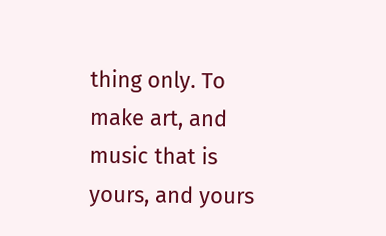thing only. To make art, and music that is yours, and yours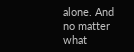alone. And no matter what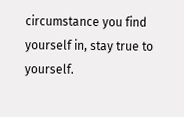circumstance you find yourself in, stay true to yourself.